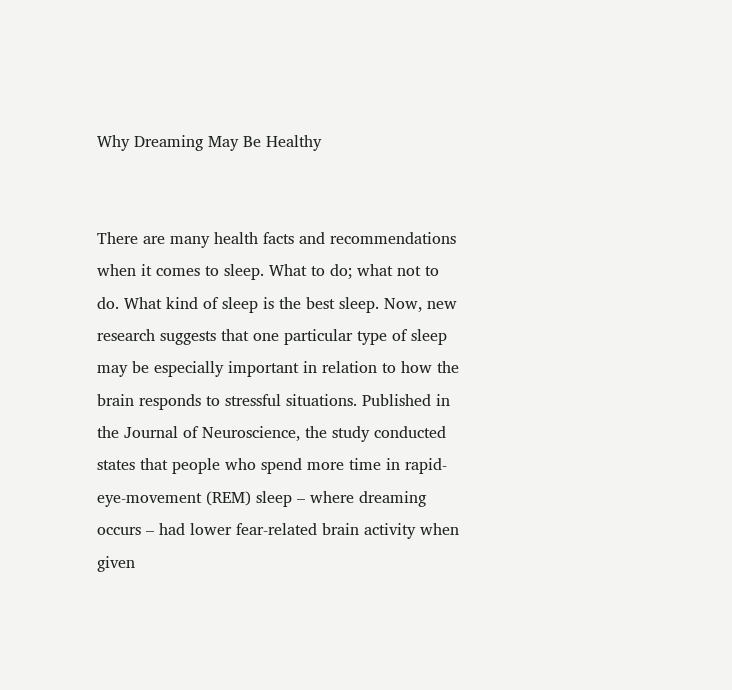Why Dreaming May Be Healthy


There are many health facts and recommendations when it comes to sleep. What to do; what not to do. What kind of sleep is the best sleep. Now, new research suggests that one particular type of sleep may be especially important in relation to how the brain responds to stressful situations. Published in the Journal of Neuroscience, the study conducted states that people who spend more time in rapid-eye-movement (REM) sleep – where dreaming occurs – had lower fear-related brain activity when given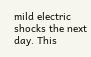mild electric shocks the next day. This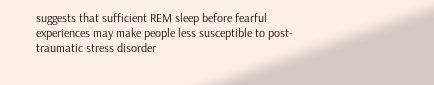suggests that sufficient REM sleep before fearful experiences may make people less susceptible to post-traumatic stress disorder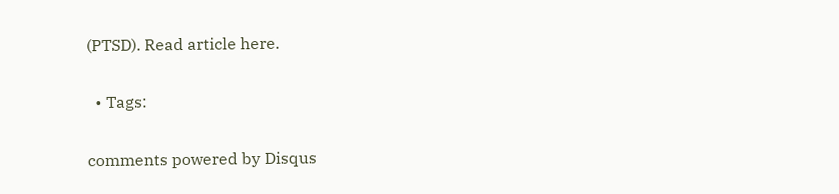(PTSD). Read article here.

  • Tags:

comments powered by Disqus